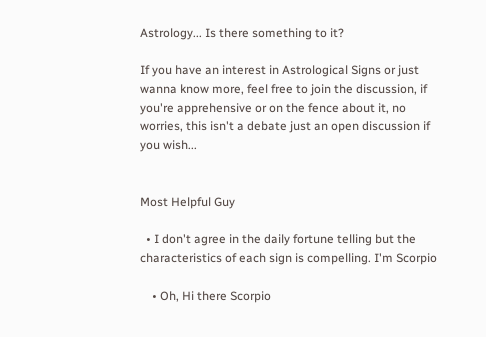Astrology... Is there something to it?

If you have an interest in Astrological Signs or just wanna know more, feel free to join the discussion, if you're apprehensive or on the fence about it, no worries, this isn't a debate just an open discussion if you wish...


Most Helpful Guy

  • I don't agree in the daily fortune telling but the characteristics of each sign is compelling. I'm Scorpio

    • Oh, Hi there Scorpio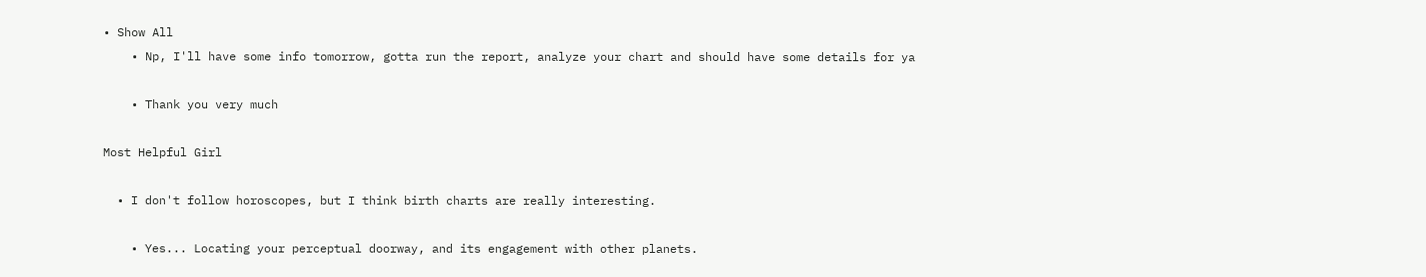• Show All
    • Np, I'll have some info tomorrow, gotta run the report, analyze your chart and should have some details for ya

    • Thank you very much

Most Helpful Girl

  • I don't follow horoscopes, but I think birth charts are really interesting.

    • Yes... Locating your perceptual doorway, and its engagement with other planets.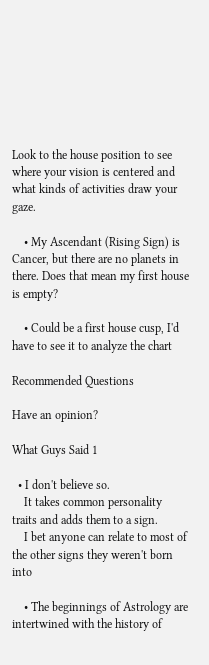Look to the house position to see where your vision is centered and what kinds of activities draw your gaze.

    • My Ascendant (Rising Sign) is Cancer, but there are no planets in there. Does that mean my first house is empty?

    • Could be a first house cusp, I'd have to see it to analyze the chart

Recommended Questions

Have an opinion?

What Guys Said 1

  • I don't believe so.
    It takes common personality traits and adds them to a sign.
    I bet anyone can relate to most of the other signs they weren't born into

    • The beginnings of Astrology are intertwined with the history of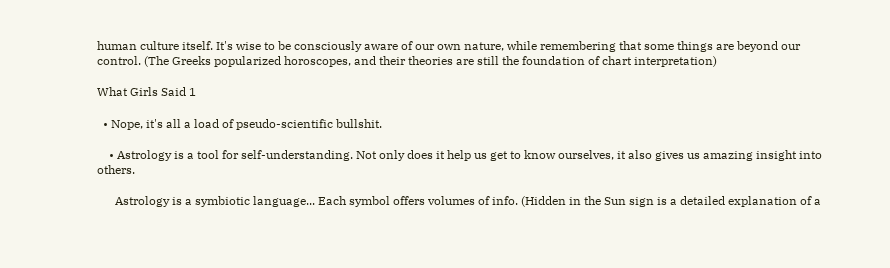human culture itself. It's wise to be consciously aware of our own nature, while remembering that some things are beyond our control. (The Greeks popularized horoscopes, and their theories are still the foundation of chart interpretation)

What Girls Said 1

  • Nope, it's all a load of pseudo-scientific bullshit.

    • Astrology is a tool for self-understanding. Not only does it help us get to know ourselves, it also gives us amazing insight into others.

      Astrology is a symbiotic language... Each symbol offers volumes of info. (Hidden in the Sun sign is a detailed explanation of a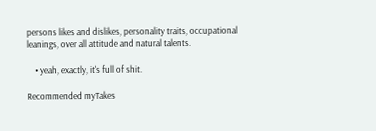persons likes and dislikes, personality traits, occupational leanings, over all attitude and natural talents.

    • yeah, exactly, it's full of shit.

Recommended myTakes